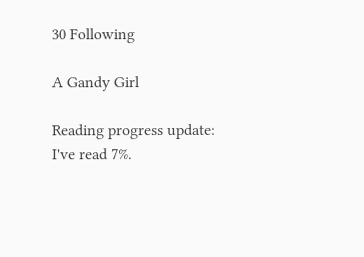30 Following

A Gandy Girl

Reading progress update: I've read 7%.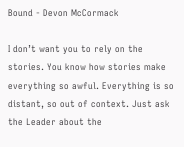Bound - Devon McCormack

I don’t want you to rely on the stories. You know how stories make everything so awful. Everything is so distant, so out of context. Just ask the Leader about the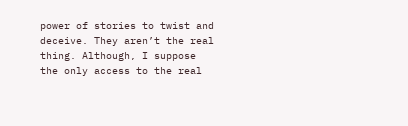power of stories to twist and deceive. They aren’t the real thing. Although, I suppose the only access to the real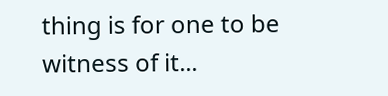thing is for one to be witness of it...